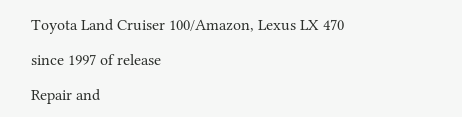Toyota Land Cruiser 100/Amazon, Lexus LX 470

since 1997 of release

Repair and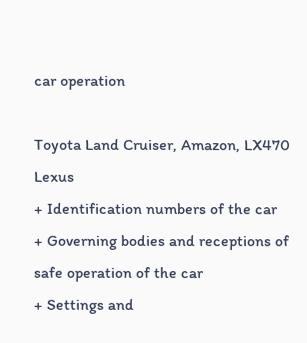car operation

Toyota Land Cruiser, Amazon, LX470 Lexus
+ Identification numbers of the car
+ Governing bodies and receptions of safe operation of the car
+ Settings and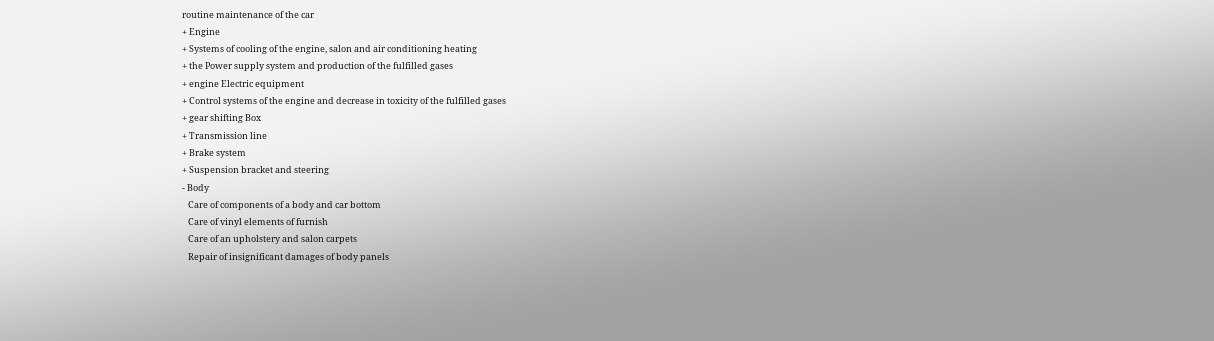routine maintenance of the car
+ Engine
+ Systems of cooling of the engine, salon and air conditioning heating
+ the Power supply system and production of the fulfilled gases
+ engine Electric equipment
+ Control systems of the engine and decrease in toxicity of the fulfilled gases
+ gear shifting Box
+ Transmission line
+ Brake system
+ Suspension bracket and steering
- Body
   Care of components of a body and car bottom
   Care of vinyl elements of furnish
   Care of an upholstery and salon carpets
   Repair of insignificant damages of body panels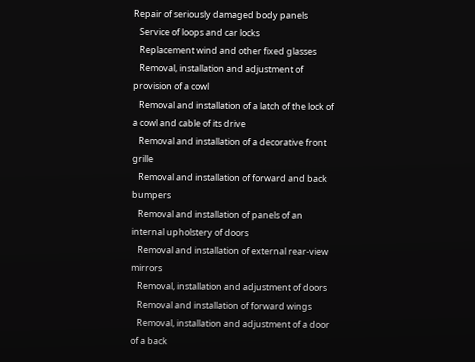Repair of seriously damaged body panels
   Service of loops and car locks
   Replacement wind and other fixed glasses
   Removal, installation and adjustment of provision of a cowl
   Removal and installation of a latch of the lock of a cowl and cable of its drive
   Removal and installation of a decorative front grille
   Removal and installation of forward and back bumpers
   Removal and installation of panels of an internal upholstery of doors
   Removal and installation of external rear-view mirrors
   Removal, installation and adjustment of doors
   Removal and installation of forward wings
   Removal, installation and adjustment of a door of a back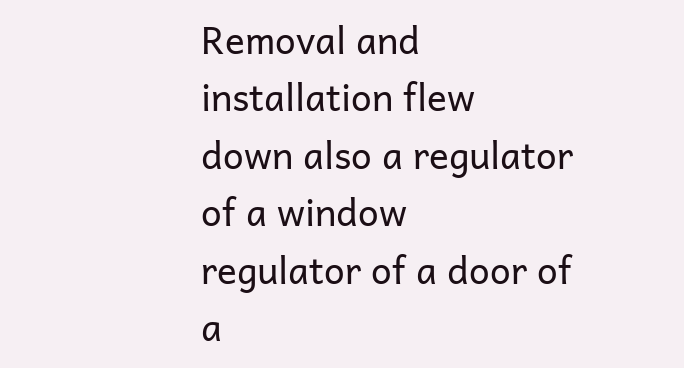Removal and installation flew down also a regulator of a window regulator of a door of a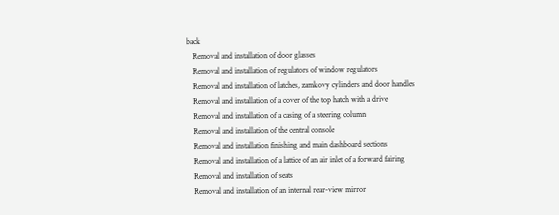back
   Removal and installation of door glasses
   Removal and installation of regulators of window regulators
   Removal and installation of latches, zamkovy cylinders and door handles
   Removal and installation of a cover of the top hatch with a drive
   Removal and installation of a casing of a steering column
   Removal and installation of the central console
   Removal and installation finishing and main dashboard sections
   Removal and installation of a lattice of an air inlet of a forward fairing
   Removal and installation of seats
   Removal and installation of an internal rear-view mirror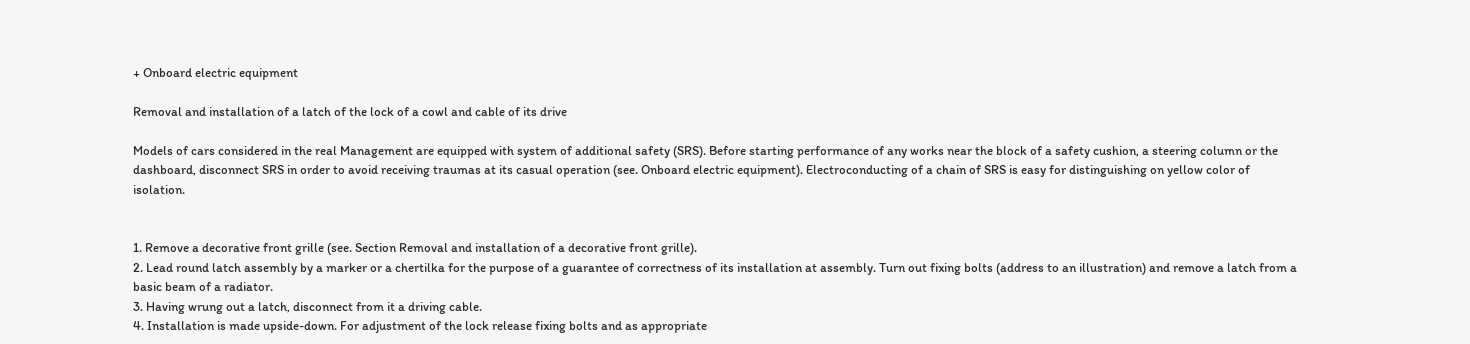+ Onboard electric equipment

Removal and installation of a latch of the lock of a cowl and cable of its drive

Models of cars considered in the real Management are equipped with system of additional safety (SRS). Before starting performance of any works near the block of a safety cushion, a steering column or the dashboard, disconnect SRS in order to avoid receiving traumas at its casual operation (see. Onboard electric equipment). Electroconducting of a chain of SRS is easy for distinguishing on yellow color of isolation.


1. Remove a decorative front grille (see. Section Removal and installation of a decorative front grille).
2. Lead round latch assembly by a marker or a chertilka for the purpose of a guarantee of correctness of its installation at assembly. Turn out fixing bolts (address to an illustration) and remove a latch from a basic beam of a radiator.
3. Having wrung out a latch, disconnect from it a driving cable.
4. Installation is made upside-down. For adjustment of the lock release fixing bolts and as appropriate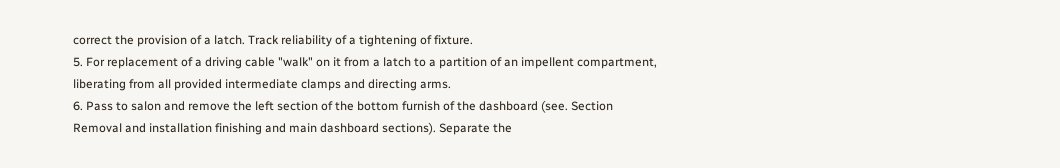correct the provision of a latch. Track reliability of a tightening of fixture.
5. For replacement of a driving cable "walk" on it from a latch to a partition of an impellent compartment, liberating from all provided intermediate clamps and directing arms.
6. Pass to salon and remove the left section of the bottom furnish of the dashboard (see. Section Removal and installation finishing and main dashboard sections). Separate the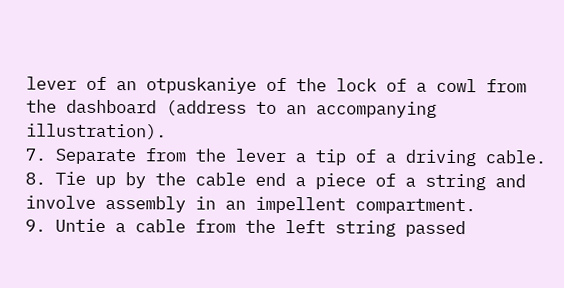lever of an otpuskaniye of the lock of a cowl from the dashboard (address to an accompanying illustration).
7. Separate from the lever a tip of a driving cable.
8. Tie up by the cable end a piece of a string and involve assembly in an impellent compartment.
9. Untie a cable from the left string passed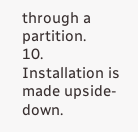through a partition.
10. Installation is made upside-down.